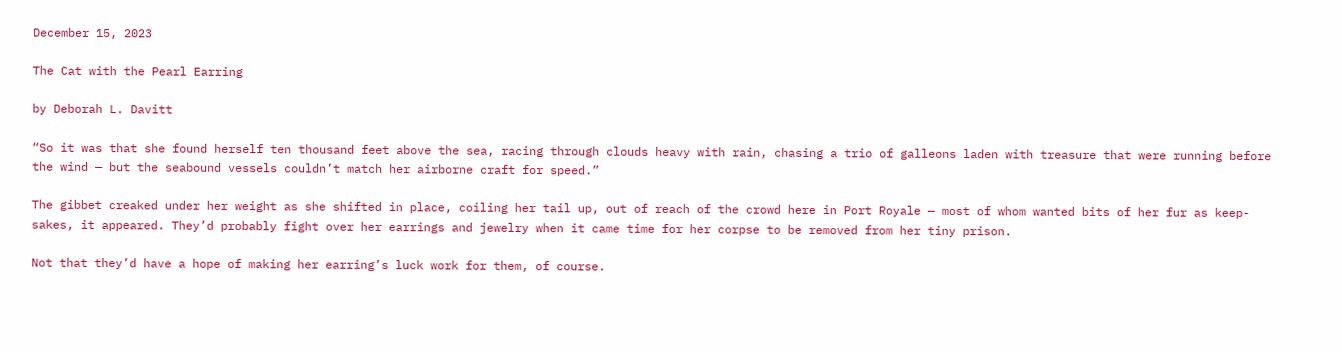December 15, 2023

The Cat with the Pearl Earring

by Deborah L. Davitt

“So it was that she found herself ten thousand feet above the sea, racing through clouds heavy with rain, chasing a trio of galleons laden with treasure that were running before the wind — but the seabound vessels couldn’t match her airborne craft for speed.”

The gibbet creaked under her weight as she shifted in place, coiling her tail up, out of reach of the crowd here in Port Royale — most of whom wanted bits of her fur as keep-sakes, it appeared. They’d probably fight over her earrings and jewelry when it came time for her corpse to be removed from her tiny prison.

Not that they’d have a hope of making her earring’s luck work for them, of course.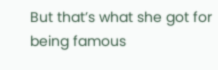But that’s what she got for being famous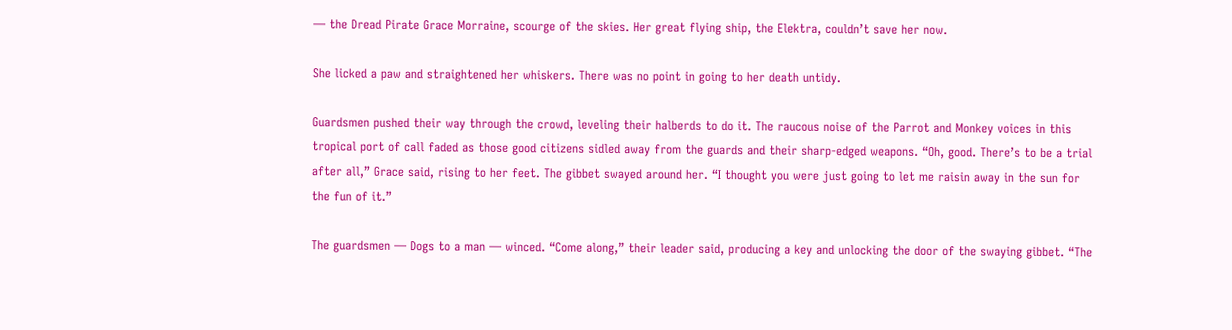— the Dread Pirate Grace Morraine, scourge of the skies. Her great flying ship, the Elektra, couldn’t save her now.

She licked a paw and straightened her whiskers. There was no point in going to her death untidy.

Guardsmen pushed their way through the crowd, leveling their halberds to do it. The raucous noise of the Parrot and Monkey voices in this tropical port of call faded as those good citizens sidled away from the guards and their sharp-edged weapons. “Oh, good. There’s to be a trial after all,” Grace said, rising to her feet. The gibbet swayed around her. “I thought you were just going to let me raisin away in the sun for the fun of it.”

The guardsmen — Dogs to a man — winced. “Come along,” their leader said, producing a key and unlocking the door of the swaying gibbet. “The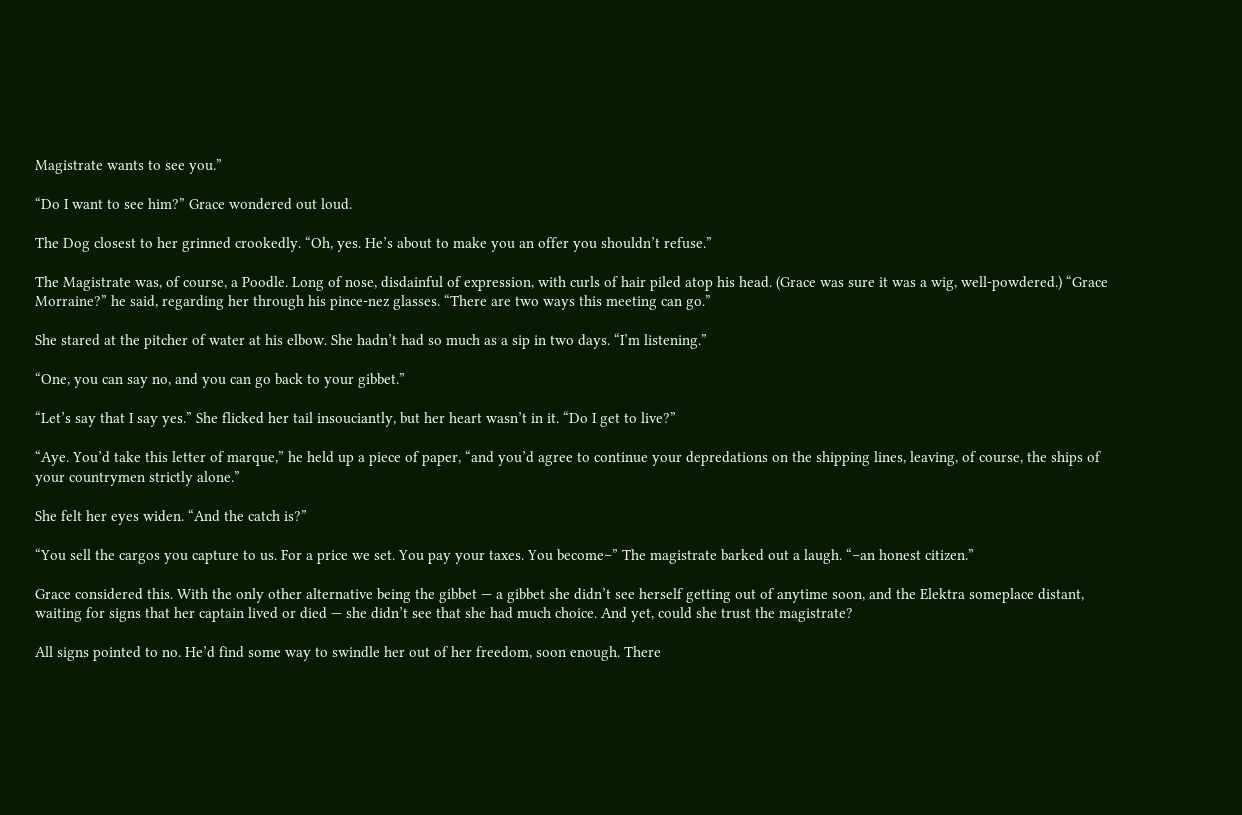Magistrate wants to see you.”

“Do I want to see him?” Grace wondered out loud.

The Dog closest to her grinned crookedly. “Oh, yes. He’s about to make you an offer you shouldn’t refuse.”

The Magistrate was, of course, a Poodle. Long of nose, disdainful of expression, with curls of hair piled atop his head. (Grace was sure it was a wig, well-powdered.) “Grace Morraine?” he said, regarding her through his pince-nez glasses. “There are two ways this meeting can go.”

She stared at the pitcher of water at his elbow. She hadn’t had so much as a sip in two days. “I’m listening.”

“One, you can say no, and you can go back to your gibbet.”

“Let’s say that I say yes.” She flicked her tail insouciantly, but her heart wasn’t in it. “Do I get to live?”

“Aye. You’d take this letter of marque,” he held up a piece of paper, “and you’d agree to continue your depredations on the shipping lines, leaving, of course, the ships of your countrymen strictly alone.”

She felt her eyes widen. “And the catch is?”

“You sell the cargos you capture to us. For a price we set. You pay your taxes. You become–” The magistrate barked out a laugh. “–an honest citizen.”

Grace considered this. With the only other alternative being the gibbet — a gibbet she didn’t see herself getting out of anytime soon, and the Elektra someplace distant, waiting for signs that her captain lived or died — she didn’t see that she had much choice. And yet, could she trust the magistrate?

All signs pointed to no. He’d find some way to swindle her out of her freedom, soon enough. There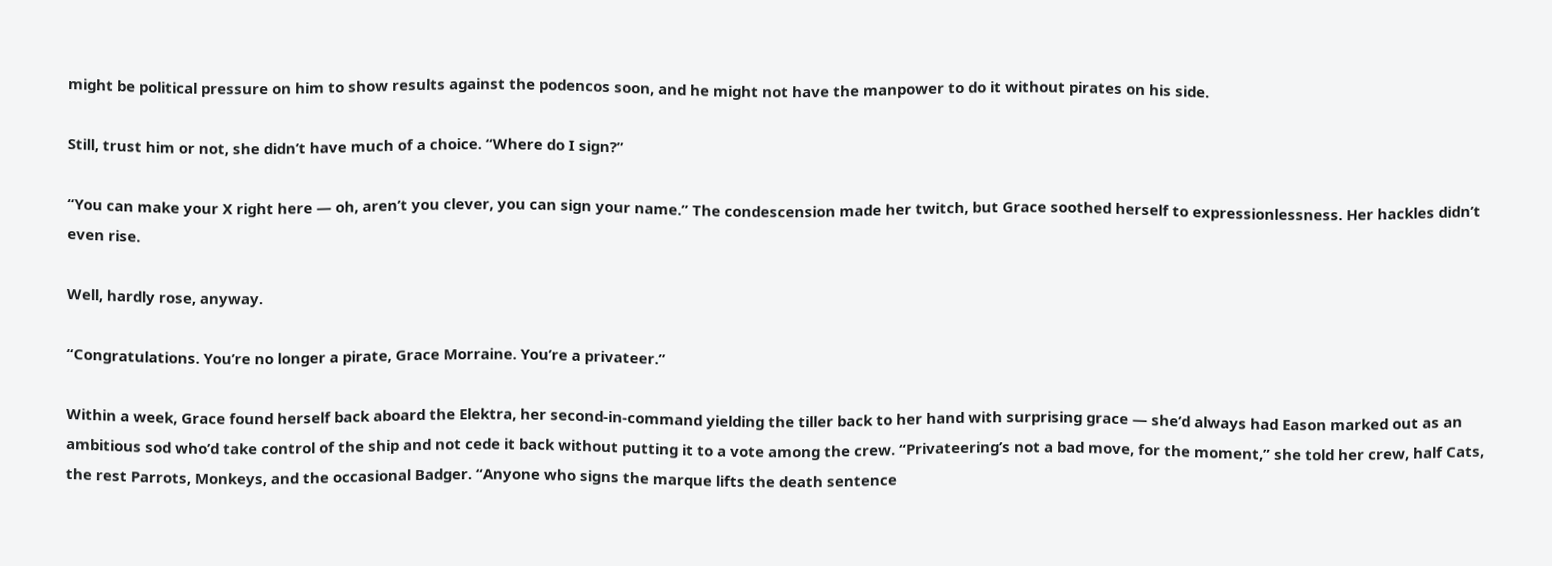might be political pressure on him to show results against the podencos soon, and he might not have the manpower to do it without pirates on his side.

Still, trust him or not, she didn’t have much of a choice. “Where do I sign?”

“You can make your X right here — oh, aren’t you clever, you can sign your name.” The condescension made her twitch, but Grace soothed herself to expressionlessness. Her hackles didn’t even rise.

Well, hardly rose, anyway.

“Congratulations. You’re no longer a pirate, Grace Morraine. You’re a privateer.”

Within a week, Grace found herself back aboard the Elektra, her second-in-command yielding the tiller back to her hand with surprising grace — she’d always had Eason marked out as an ambitious sod who’d take control of the ship and not cede it back without putting it to a vote among the crew. “Privateering’s not a bad move, for the moment,” she told her crew, half Cats, the rest Parrots, Monkeys, and the occasional Badger. “Anyone who signs the marque lifts the death sentence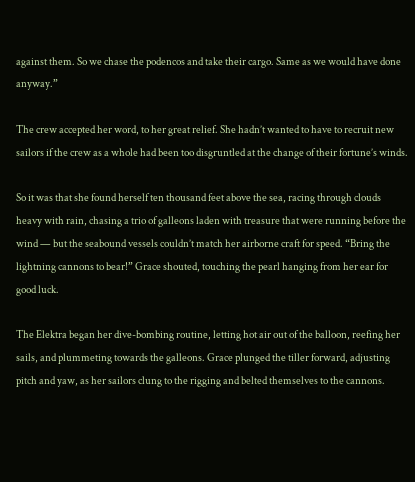against them. So we chase the podencos and take their cargo. Same as we would have done anyway.”

The crew accepted her word, to her great relief. She hadn’t wanted to have to recruit new sailors if the crew as a whole had been too disgruntled at the change of their fortune’s winds.

So it was that she found herself ten thousand feet above the sea, racing through clouds heavy with rain, chasing a trio of galleons laden with treasure that were running before the wind — but the seabound vessels couldn’t match her airborne craft for speed. “Bring the lightning cannons to bear!” Grace shouted, touching the pearl hanging from her ear for good luck.

The Elektra began her dive-bombing routine, letting hot air out of the balloon, reefing her sails, and plummeting towards the galleons. Grace plunged the tiller forward, adjusting pitch and yaw, as her sailors clung to the rigging and belted themselves to the cannons.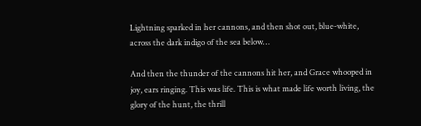Lightning sparked in her cannons, and then shot out, blue-white, across the dark indigo of the sea below…

And then the thunder of the cannons hit her, and Grace whooped in joy, ears ringing. This was life. This is what made life worth living, the glory of the hunt, the thrill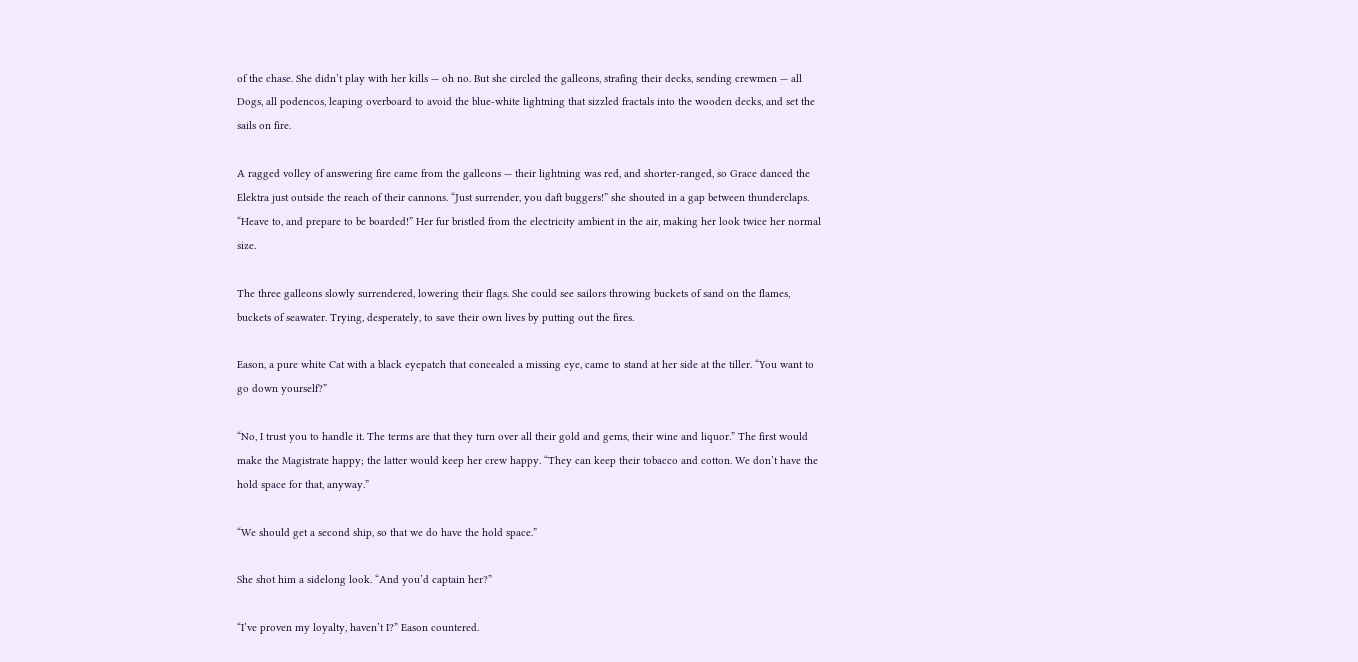of the chase. She didn’t play with her kills — oh no. But she circled the galleons, strafing their decks, sending crewmen — all Dogs, all podencos, leaping overboard to avoid the blue-white lightning that sizzled fractals into the wooden decks, and set the sails on fire.

A ragged volley of answering fire came from the galleons — their lightning was red, and shorter-ranged, so Grace danced the Elektra just outside the reach of their cannons. “Just surrender, you daft buggers!” she shouted in a gap between thunderclaps. “Heave to, and prepare to be boarded!” Her fur bristled from the electricity ambient in the air, making her look twice her normal size.

The three galleons slowly surrendered, lowering their flags. She could see sailors throwing buckets of sand on the flames, buckets of seawater. Trying, desperately, to save their own lives by putting out the fires.

Eason, a pure white Cat with a black eyepatch that concealed a missing eye, came to stand at her side at the tiller. “You want to go down yourself?”

“No, I trust you to handle it. The terms are that they turn over all their gold and gems, their wine and liquor.” The first would make the Magistrate happy; the latter would keep her crew happy. “They can keep their tobacco and cotton. We don’t have the hold space for that, anyway.”

“We should get a second ship, so that we do have the hold space.”

She shot him a sidelong look. “And you’d captain her?”

“I’ve proven my loyalty, haven’t I?” Eason countered.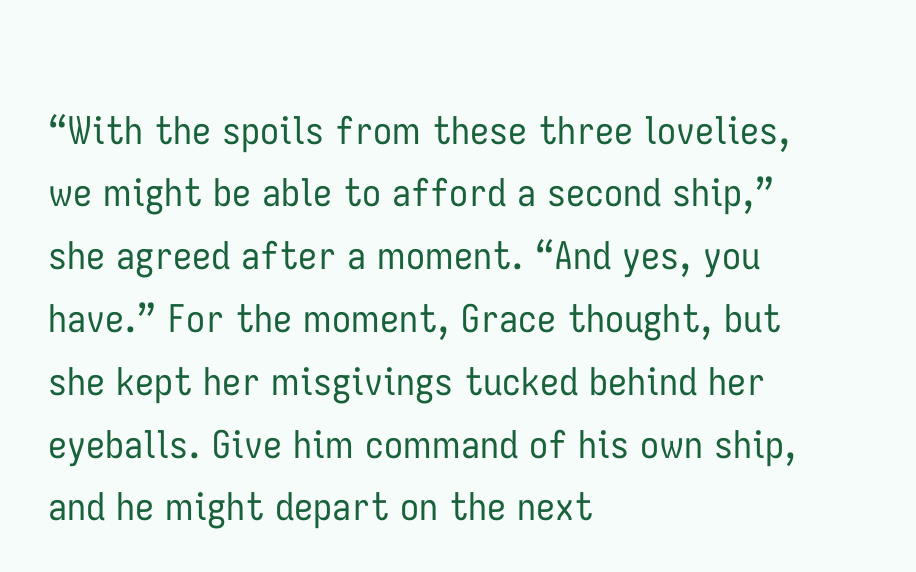“With the spoils from these three lovelies, we might be able to afford a second ship,” she agreed after a moment. “And yes, you have.” For the moment, Grace thought, but she kept her misgivings tucked behind her eyeballs. Give him command of his own ship, and he might depart on the next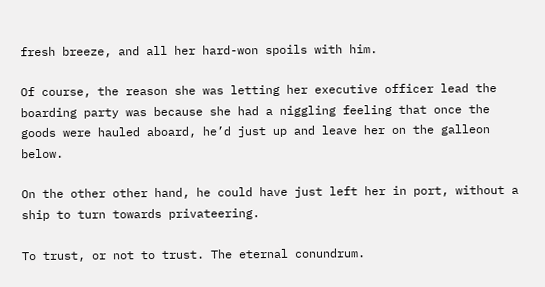fresh breeze, and all her hard-won spoils with him.

Of course, the reason she was letting her executive officer lead the boarding party was because she had a niggling feeling that once the goods were hauled aboard, he’d just up and leave her on the galleon below.

On the other other hand, he could have just left her in port, without a ship to turn towards privateering.

To trust, or not to trust. The eternal conundrum.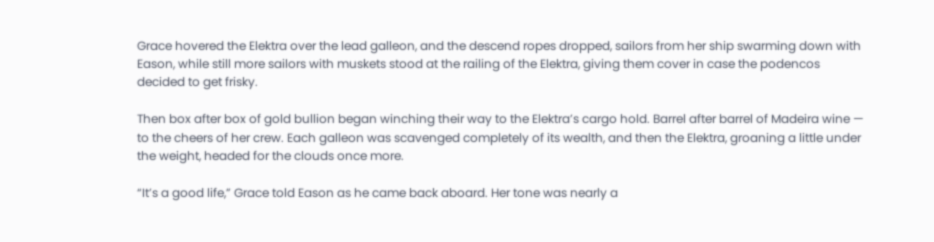Grace hovered the Elektra over the lead galleon, and the descend ropes dropped, sailors from her ship swarming down with Eason, while still more sailors with muskets stood at the railing of the Elektra, giving them cover in case the podencos decided to get frisky.

Then box after box of gold bullion began winching their way to the Elektra’s cargo hold. Barrel after barrel of Madeira wine — to the cheers of her crew. Each galleon was scavenged completely of its wealth, and then the Elektra, groaning a little under the weight, headed for the clouds once more.

“It’s a good life,” Grace told Eason as he came back aboard. Her tone was nearly a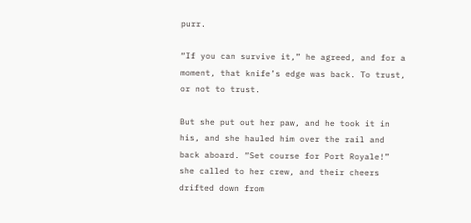purr.

“If you can survive it,” he agreed, and for a moment, that knife’s edge was back. To trust, or not to trust.

But she put out her paw, and he took it in his, and she hauled him over the rail and back aboard. “Set course for Port Royale!” she called to her crew, and their cheers drifted down from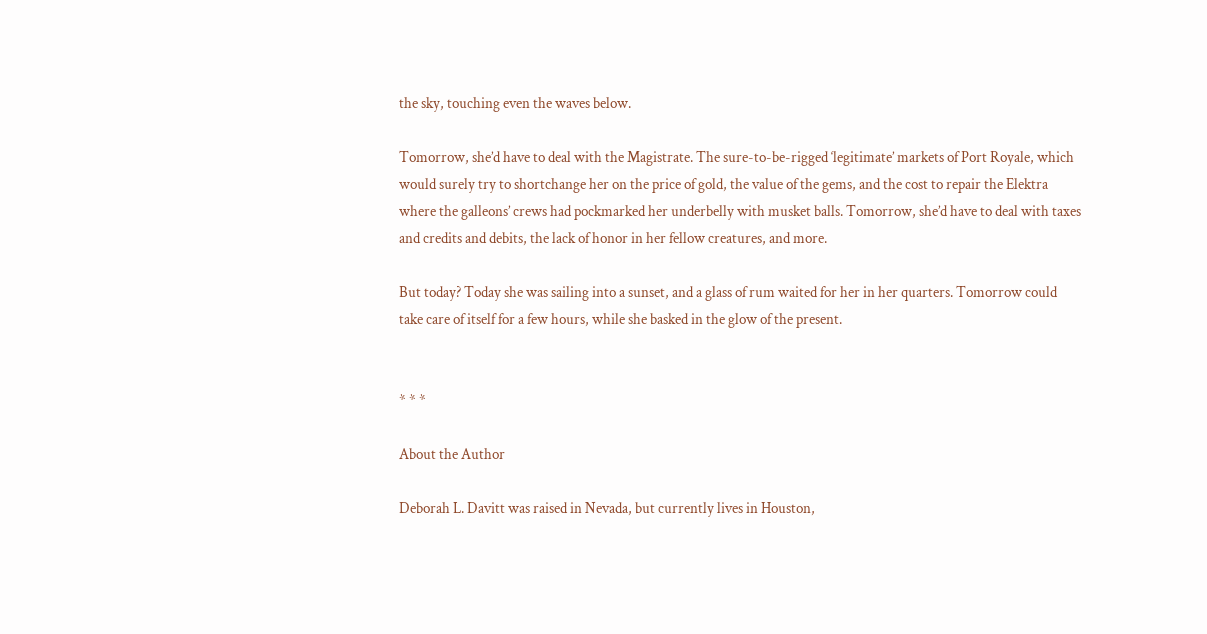the sky, touching even the waves below.

Tomorrow, she’d have to deal with the Magistrate. The sure-to-be-rigged ‘legitimate’ markets of Port Royale, which would surely try to shortchange her on the price of gold, the value of the gems, and the cost to repair the Elektra where the galleons’ crews had pockmarked her underbelly with musket balls. Tomorrow, she’d have to deal with taxes and credits and debits, the lack of honor in her fellow creatures, and more.

But today? Today she was sailing into a sunset, and a glass of rum waited for her in her quarters. Tomorrow could take care of itself for a few hours, while she basked in the glow of the present.


* * *

About the Author

Deborah L. Davitt was raised in Nevada, but currently lives in Houston,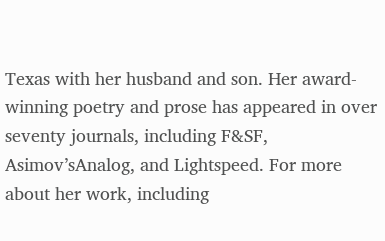Texas with her husband and son. Her award-winning poetry and prose has appeared in over seventy journals, including F&SF, Asimov’sAnalog, and Lightspeed. For more about her work, including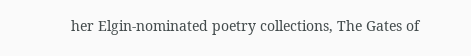her Elgin-nominated poetry collections, The Gates of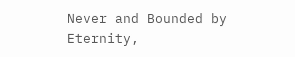Never and Bounded by Eternity,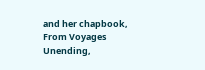and her chapbook, From Voyages Unending,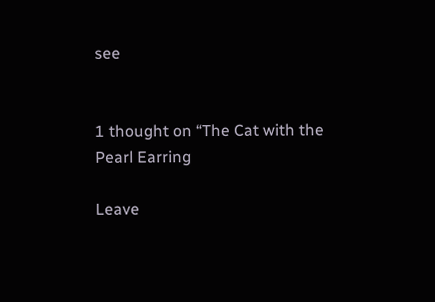see


1 thought on “The Cat with the Pearl Earring

Leave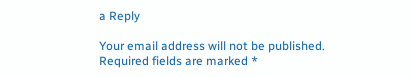a Reply

Your email address will not be published. Required fields are marked *